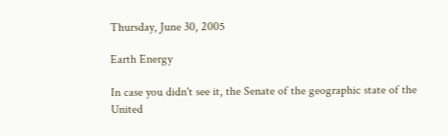Thursday, June 30, 2005

Earth Energy

In case you didn't see it, the Senate of the geographic state of the United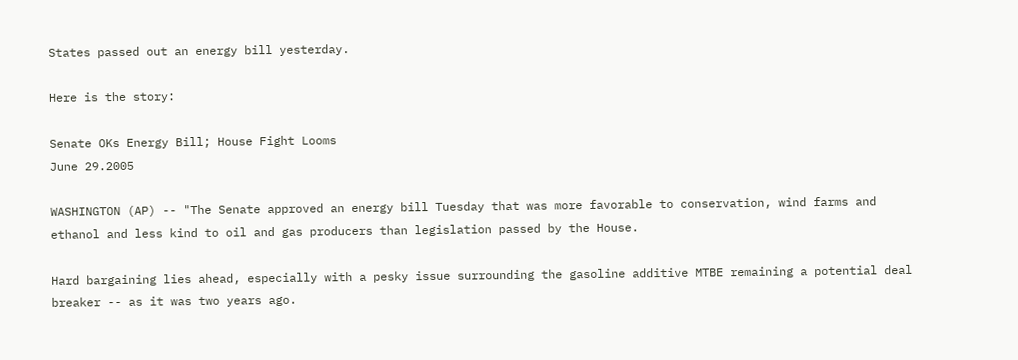States passed out an energy bill yesterday.

Here is the story:

Senate OKs Energy Bill; House Fight Looms
June 29.2005

WASHINGTON (AP) -- "The Senate approved an energy bill Tuesday that was more favorable to conservation, wind farms and ethanol and less kind to oil and gas producers than legislation passed by the House.

Hard bargaining lies ahead, especially with a pesky issue surrounding the gasoline additive MTBE remaining a potential deal breaker -- as it was two years ago.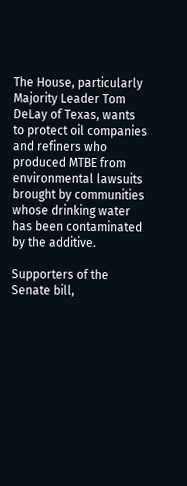The House, particularly Majority Leader Tom DeLay of Texas, wants to protect oil companies and refiners who produced MTBE from environmental lawsuits brought by communities whose drinking water has been contaminated by the additive.

Supporters of the Senate bill,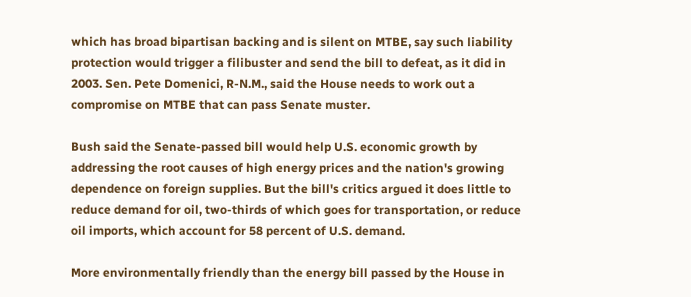which has broad bipartisan backing and is silent on MTBE, say such liability protection would trigger a filibuster and send the bill to defeat, as it did in 2003. Sen. Pete Domenici, R-N.M., said the House needs to work out a compromise on MTBE that can pass Senate muster.

Bush said the Senate-passed bill would help U.S. economic growth by addressing the root causes of high energy prices and the nation's growing dependence on foreign supplies. But the bill's critics argued it does little to reduce demand for oil, two-thirds of which goes for transportation, or reduce oil imports, which account for 58 percent of U.S. demand.

More environmentally friendly than the energy bill passed by the House in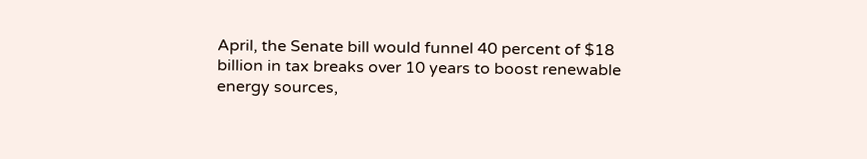April, the Senate bill would funnel 40 percent of $18 billion in tax breaks over 10 years to boost renewable energy sources,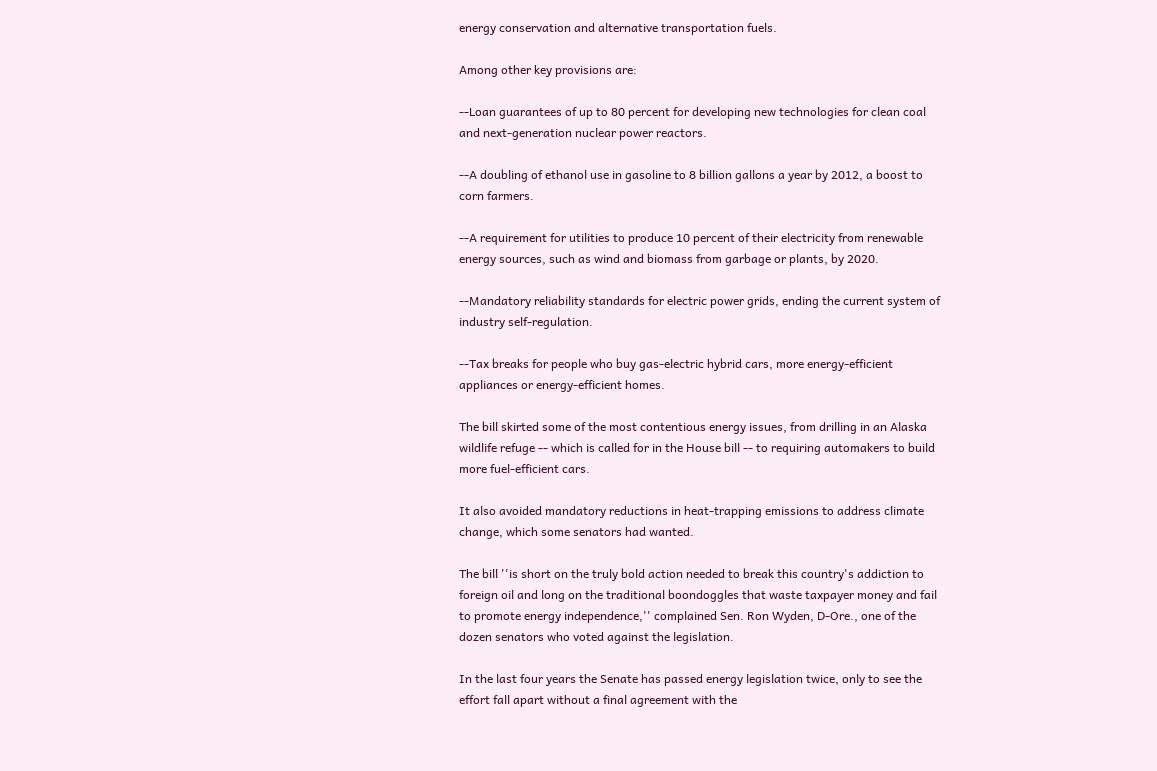energy conservation and alternative transportation fuels.

Among other key provisions are:

--Loan guarantees of up to 80 percent for developing new technologies for clean coal and next-generation nuclear power reactors.

--A doubling of ethanol use in gasoline to 8 billion gallons a year by 2012, a boost to corn farmers.

--A requirement for utilities to produce 10 percent of their electricity from renewable energy sources, such as wind and biomass from garbage or plants, by 2020.

--Mandatory reliability standards for electric power grids, ending the current system of industry self-regulation.

--Tax breaks for people who buy gas-electric hybrid cars, more energy-efficient appliances or energy-efficient homes.

The bill skirted some of the most contentious energy issues, from drilling in an Alaska wildlife refuge -- which is called for in the House bill -- to requiring automakers to build more fuel-efficient cars.

It also avoided mandatory reductions in heat-trapping emissions to address climate change, which some senators had wanted.

The bill ''is short on the truly bold action needed to break this country's addiction to foreign oil and long on the traditional boondoggles that waste taxpayer money and fail to promote energy independence,'' complained Sen. Ron Wyden, D-Ore., one of the dozen senators who voted against the legislation.

In the last four years the Senate has passed energy legislation twice, only to see the effort fall apart without a final agreement with the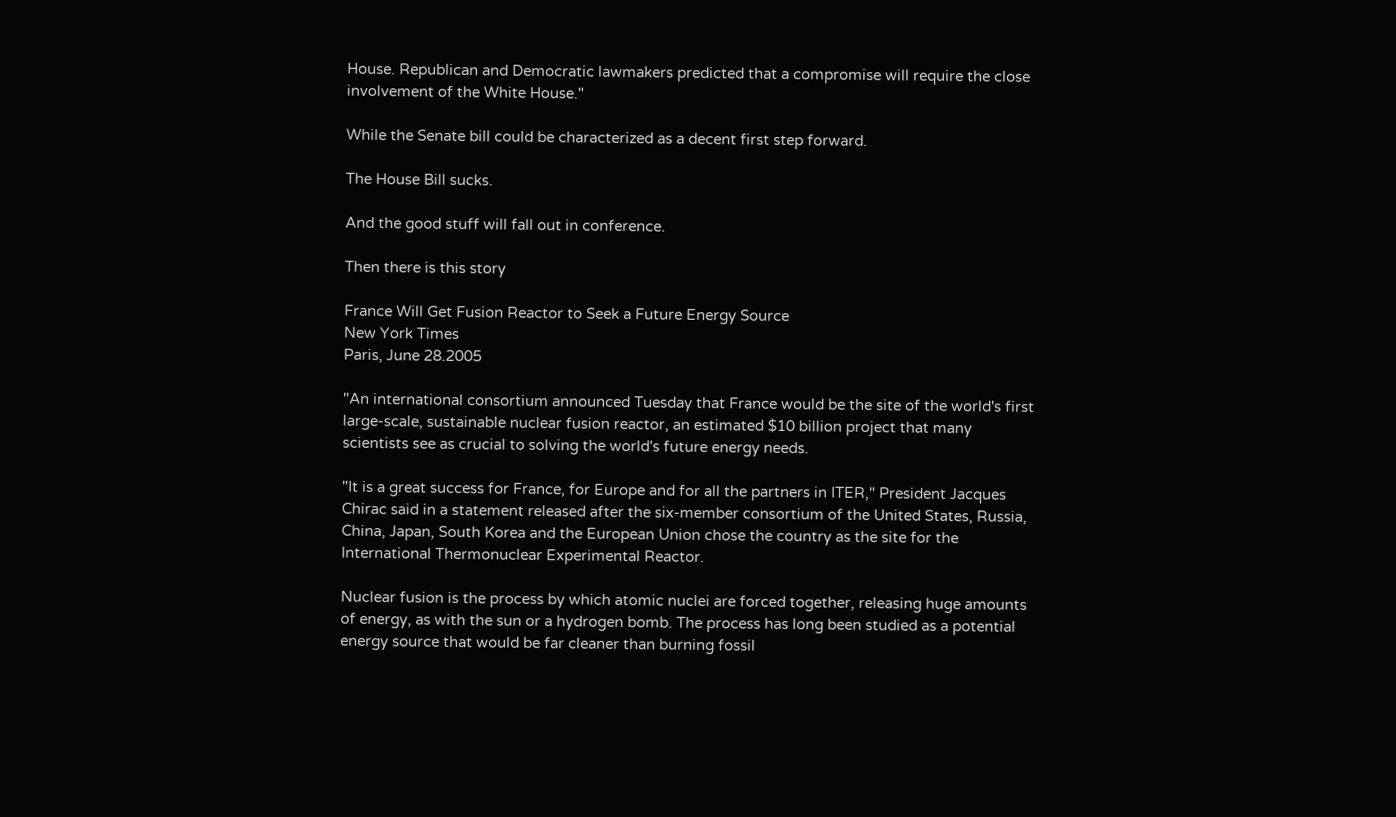House. Republican and Democratic lawmakers predicted that a compromise will require the close involvement of the White House."

While the Senate bill could be characterized as a decent first step forward.

The House Bill sucks.

And the good stuff will fall out in conference.

Then there is this story

France Will Get Fusion Reactor to Seek a Future Energy Source
New York Times
Paris, June 28.2005

"An international consortium announced Tuesday that France would be the site of the world's first large-scale, sustainable nuclear fusion reactor, an estimated $10 billion project that many scientists see as crucial to solving the world's future energy needs.

"It is a great success for France, for Europe and for all the partners in ITER," President Jacques Chirac said in a statement released after the six-member consortium of the United States, Russia, China, Japan, South Korea and the European Union chose the country as the site for the International Thermonuclear Experimental Reactor.

Nuclear fusion is the process by which atomic nuclei are forced together, releasing huge amounts of energy, as with the sun or a hydrogen bomb. The process has long been studied as a potential energy source that would be far cleaner than burning fossil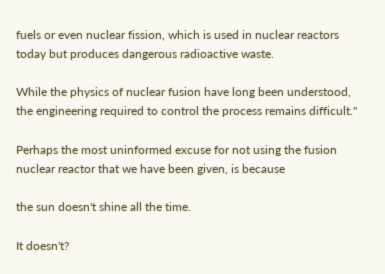fuels or even nuclear fission, which is used in nuclear reactors today but produces dangerous radioactive waste.

While the physics of nuclear fusion have long been understood, the engineering required to control the process remains difficult."

Perhaps the most uninformed excuse for not using the fusion nuclear reactor that we have been given, is because

the sun doesn't shine all the time.

It doesn't?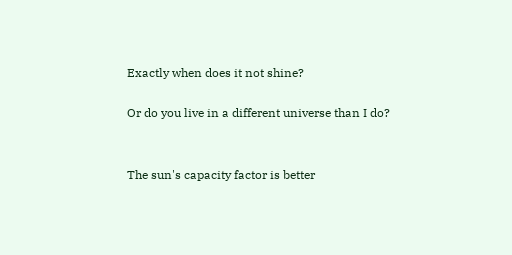Exactly when does it not shine?

Or do you live in a different universe than I do?


The sun's capacity factor is better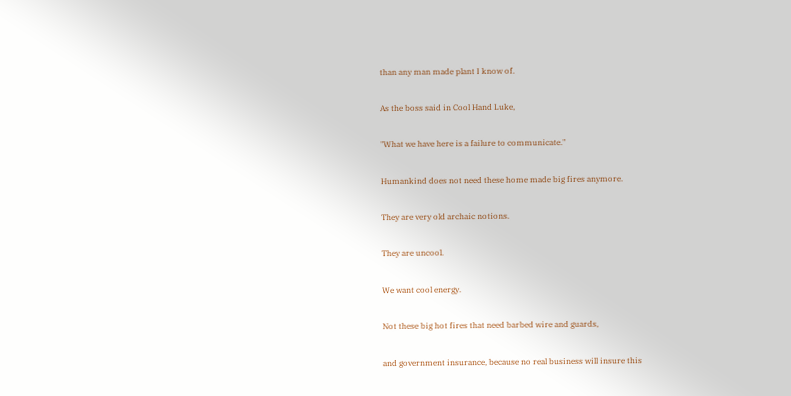than any man made plant I know of.

As the boss said in Cool Hand Luke,

"What we have here is a failure to communicate."

Humankind does not need these home made big fires anymore.

They are very old archaic notions.

They are uncool.

We want cool energy.

Not these big hot fires that need barbed wire and guards,

and government insurance, because no real business will insure this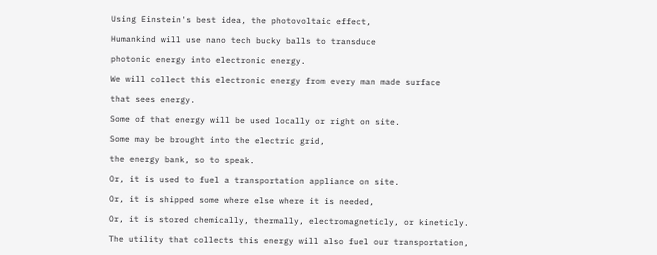Using Einstein's best idea, the photovoltaic effect,

Humankind will use nano tech bucky balls to transduce

photonic energy into electronic energy.

We will collect this electronic energy from every man made surface

that sees energy.

Some of that energy will be used locally or right on site.

Some may be brought into the electric grid,

the energy bank, so to speak.

Or, it is used to fuel a transportation appliance on site.

Or, it is shipped some where else where it is needed,

Or, it is stored chemically, thermally, electromagneticly, or kineticly.

The utility that collects this energy will also fuel our transportation,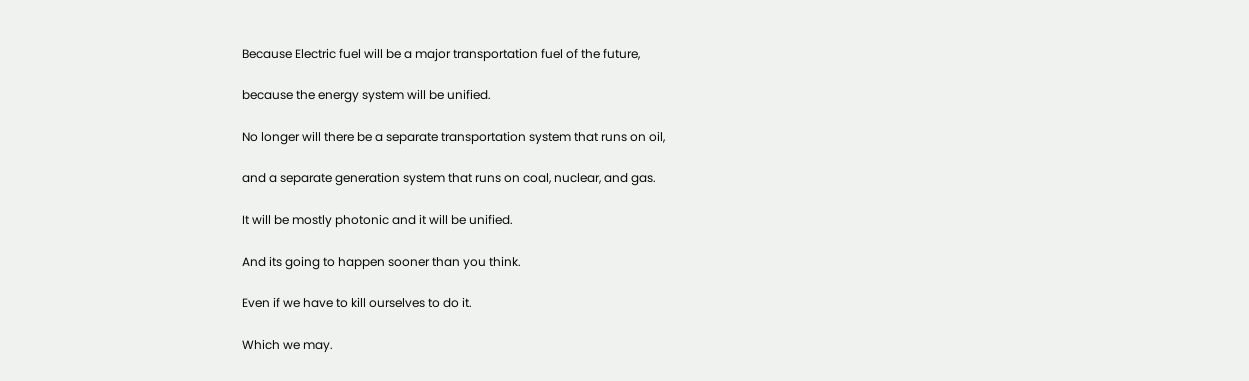Because Electric fuel will be a major transportation fuel of the future,

because the energy system will be unified.

No longer will there be a separate transportation system that runs on oil,

and a separate generation system that runs on coal, nuclear, and gas.

It will be mostly photonic and it will be unified.

And its going to happen sooner than you think.

Even if we have to kill ourselves to do it.

Which we may.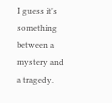I guess it's something between a mystery and a tragedy.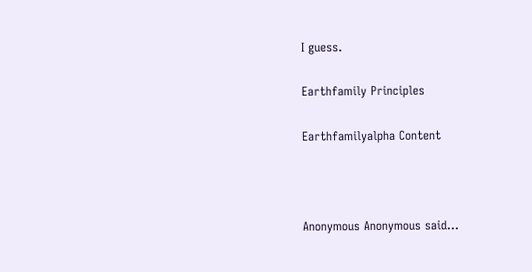I guess.

Earthfamily Principles

Earthfamilyalpha Content



Anonymous Anonymous said...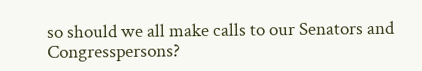so should we all make calls to our Senators and Congresspersons?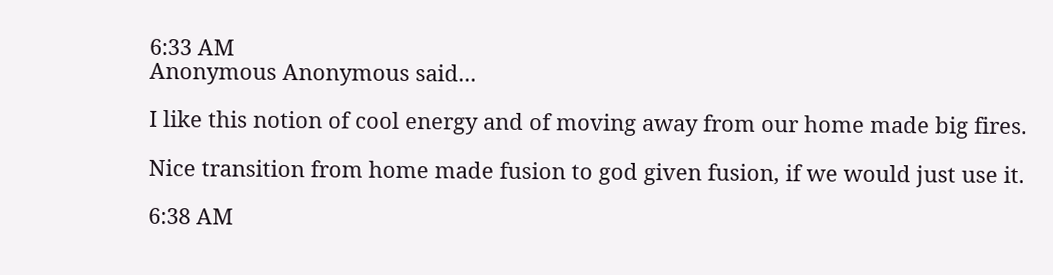6:33 AM
Anonymous Anonymous said...

I like this notion of cool energy and of moving away from our home made big fires.

Nice transition from home made fusion to god given fusion, if we would just use it.

6:38 AM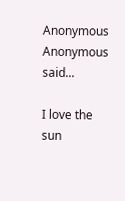Anonymous Anonymous said...

I love the sun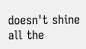doesn't shine all the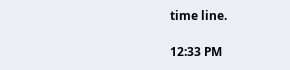time line.

12:33 PM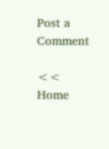Post a Comment

<< Home